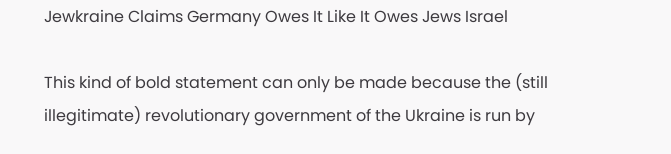Jewkraine Claims Germany Owes It Like It Owes Jews Israel

This kind of bold statement can only be made because the (still illegitimate) revolutionary government of the Ukraine is run by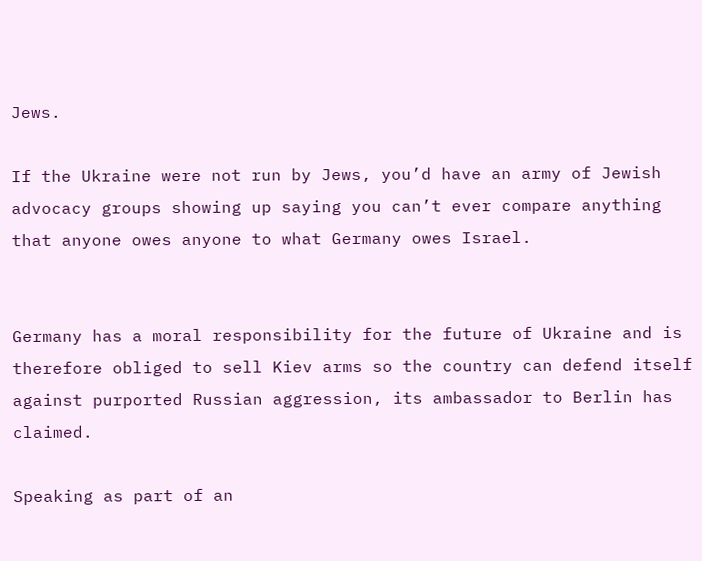Jews.

If the Ukraine were not run by Jews, you’d have an army of Jewish advocacy groups showing up saying you can’t ever compare anything that anyone owes anyone to what Germany owes Israel.


Germany has a moral responsibility for the future of Ukraine and is therefore obliged to sell Kiev arms so the country can defend itself against purported Russian aggression, its ambassador to Berlin has claimed.

Speaking as part of an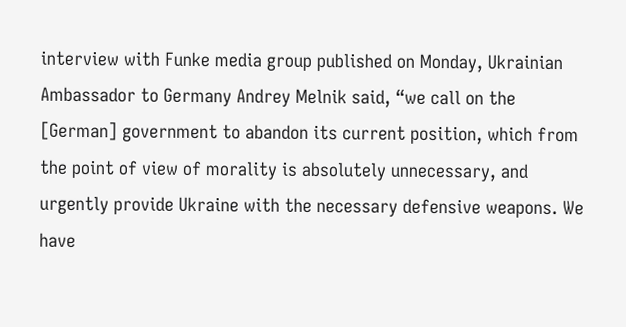interview with Funke media group published on Monday, Ukrainian Ambassador to Germany Andrey Melnik said, “we call on the [German] government to abandon its current position, which from the point of view of morality is absolutely unnecessary, and urgently provide Ukraine with the necessary defensive weapons. We have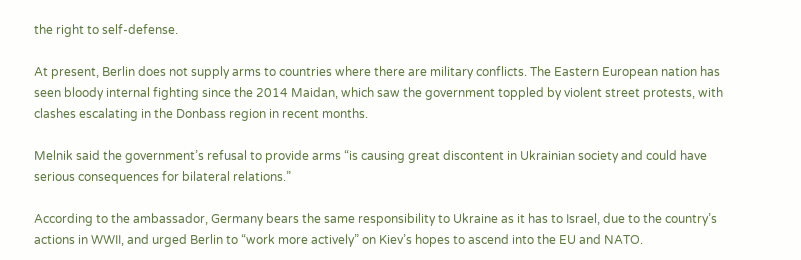the right to self-defense.

At present, Berlin does not supply arms to countries where there are military conflicts. The Eastern European nation has seen bloody internal fighting since the 2014 Maidan, which saw the government toppled by violent street protests, with clashes escalating in the Donbass region in recent months.

Melnik said the government’s refusal to provide arms “is causing great discontent in Ukrainian society and could have serious consequences for bilateral relations.”

According to the ambassador, Germany bears the same responsibility to Ukraine as it has to Israel, due to the country’s actions in WWII, and urged Berlin to “work more actively” on Kiev’s hopes to ascend into the EU and NATO.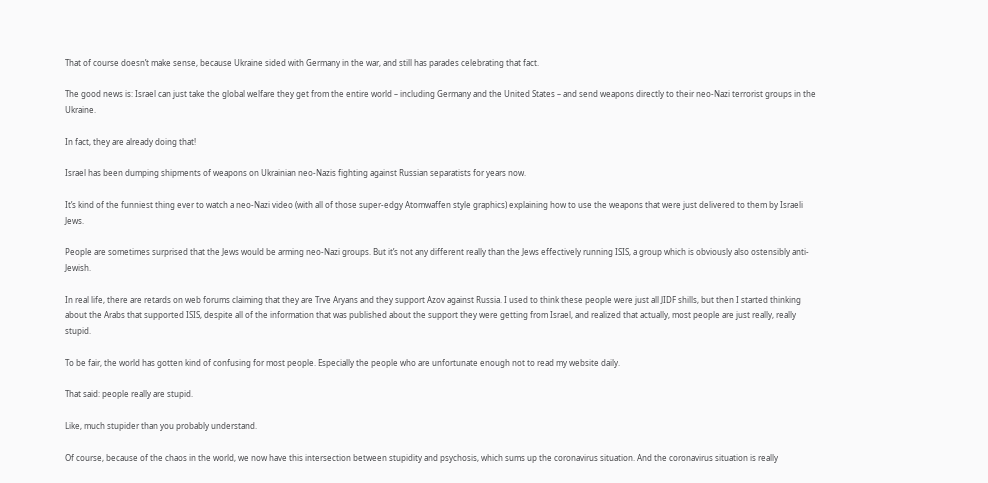That of course doesn’t make sense, because Ukraine sided with Germany in the war, and still has parades celebrating that fact.

The good news is: Israel can just take the global welfare they get from the entire world – including Germany and the United States – and send weapons directly to their neo-Nazi terrorist groups in the Ukraine.

In fact, they are already doing that!

Israel has been dumping shipments of weapons on Ukrainian neo-Nazis fighting against Russian separatists for years now.

It’s kind of the funniest thing ever to watch a neo-Nazi video (with all of those super-edgy Atomwaffen style graphics) explaining how to use the weapons that were just delivered to them by Israeli Jews.

People are sometimes surprised that the Jews would be arming neo-Nazi groups. But it’s not any different really than the Jews effectively running ISIS, a group which is obviously also ostensibly anti-Jewish.

In real life, there are retards on web forums claiming that they are Trve Aryans and they support Azov against Russia. I used to think these people were just all JIDF shills, but then I started thinking about the Arabs that supported ISIS, despite all of the information that was published about the support they were getting from Israel, and realized that actually, most people are just really, really stupid.

To be fair, the world has gotten kind of confusing for most people. Especially the people who are unfortunate enough not to read my website daily.

That said: people really are stupid.

Like, much stupider than you probably understand.

Of course, because of the chaos in the world, we now have this intersection between stupidity and psychosis, which sums up the coronavirus situation. And the coronavirus situation is really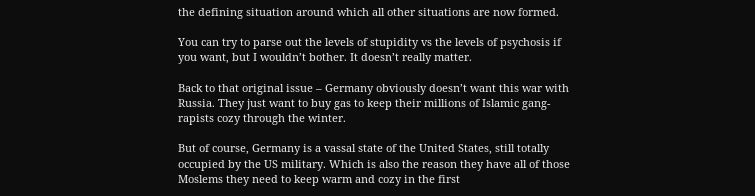the defining situation around which all other situations are now formed.

You can try to parse out the levels of stupidity vs the levels of psychosis if you want, but I wouldn’t bother. It doesn’t really matter.

Back to that original issue – Germany obviously doesn’t want this war with Russia. They just want to buy gas to keep their millions of Islamic gang-rapists cozy through the winter.

But of course, Germany is a vassal state of the United States, still totally occupied by the US military. Which is also the reason they have all of those Moslems they need to keep warm and cozy in the first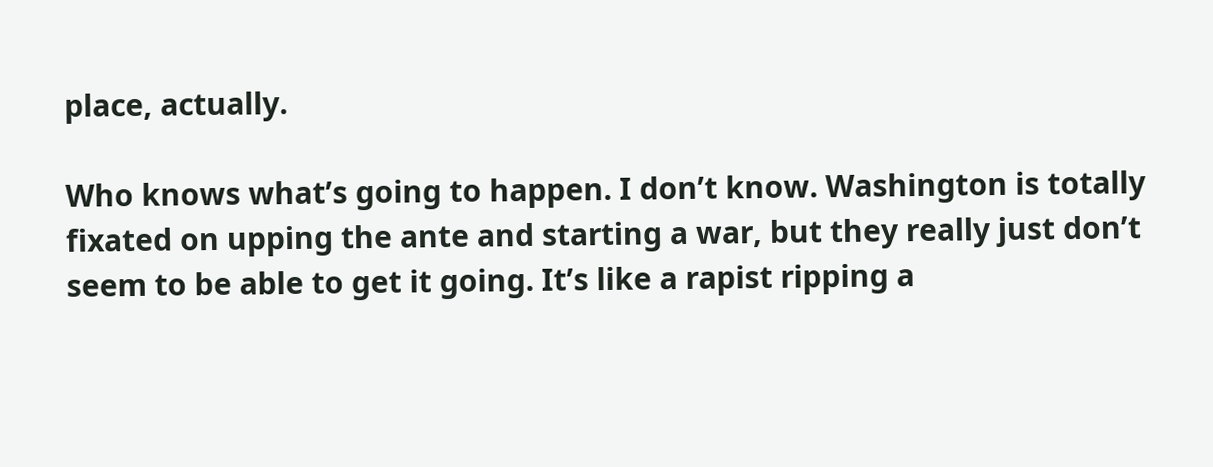place, actually.

Who knows what’s going to happen. I don’t know. Washington is totally fixated on upping the ante and starting a war, but they really just don’t seem to be able to get it going. It’s like a rapist ripping a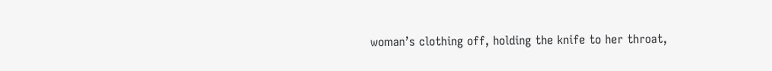woman’s clothing off, holding the knife to her throat,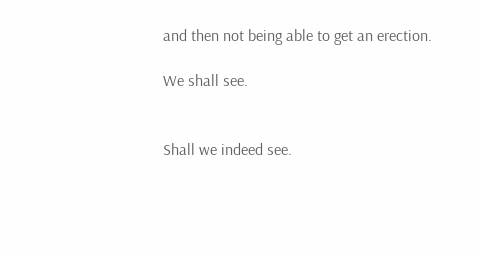and then not being able to get an erection.

We shall see.


Shall we indeed see.